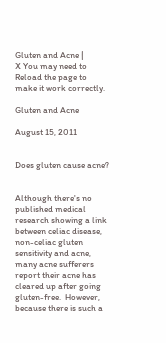Gluten and Acne |
X You may need to Reload the page to make it work correctly.

Gluten and Acne

August 15, 2011


Does gluten cause acne?


Although there's no published medical research showing a link between celiac disease, non-celiac gluten sensitivity and acne, many acne sufferers report their acne has cleared up after going gluten-free.  However, because there is such a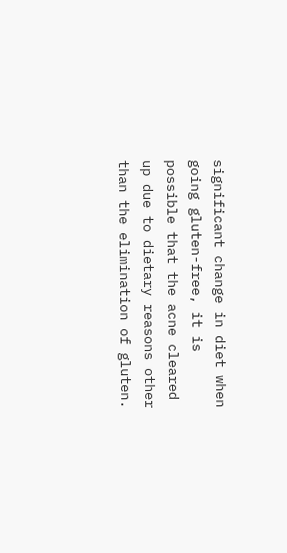significant change in diet when going gluten-free, it is possible that the acne cleared up due to dietary reasons other than the elimination of gluten.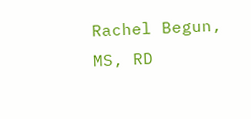Rachel Begun, MS, RD